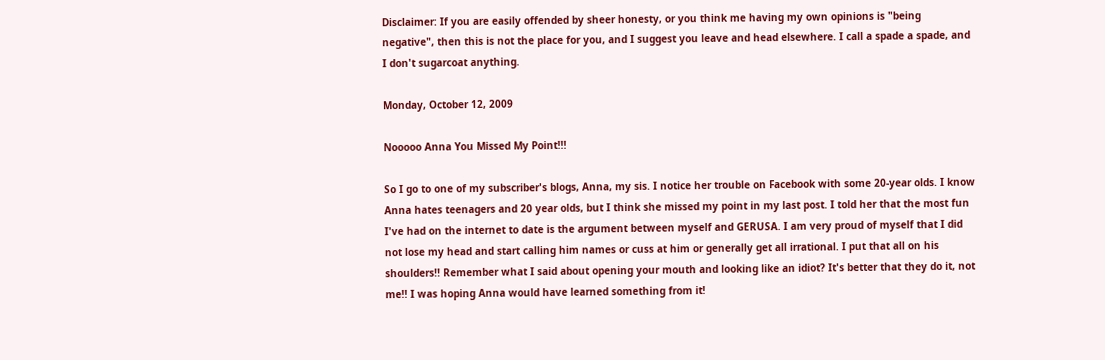Disclaimer: If you are easily offended by sheer honesty, or you think me having my own opinions is "being negative", then this is not the place for you, and I suggest you leave and head elsewhere. I call a spade a spade, and I don't sugarcoat anything.

Monday, October 12, 2009

Nooooo Anna You Missed My Point!!!

So I go to one of my subscriber's blogs, Anna, my sis. I notice her trouble on Facebook with some 20-year olds. I know Anna hates teenagers and 20 year olds, but I think she missed my point in my last post. I told her that the most fun I've had on the internet to date is the argument between myself and GERUSA. I am very proud of myself that I did not lose my head and start calling him names or cuss at him or generally get all irrational. I put that all on his shoulders!! Remember what I said about opening your mouth and looking like an idiot? It's better that they do it, not me!! I was hoping Anna would have learned something from it!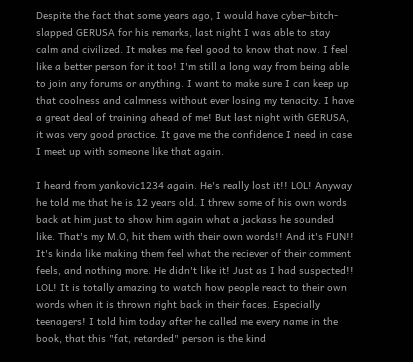Despite the fact that some years ago, I would have cyber-bitch-slapped GERUSA for his remarks, last night I was able to stay calm and civilized. It makes me feel good to know that now. I feel like a better person for it too! I'm still a long way from being able to join any forums or anything. I want to make sure I can keep up that coolness and calmness without ever losing my tenacity. I have a great deal of training ahead of me! But last night with GERUSA, it was very good practice. It gave me the confidence I need in case I meet up with someone like that again.

I heard from yankovic1234 again. He's really lost it!! LOL! Anyway he told me that he is 12 years old. I threw some of his own words back at him just to show him again what a jackass he sounded like. That's my M.O, hit them with their own words!! And it's FUN!! It's kinda like making them feel what the reciever of their comment feels, and nothing more. He didn't like it! Just as I had suspected!! LOL! It is totally amazing to watch how people react to their own words when it is thrown right back in their faces. Especially teenagers! I told him today after he called me every name in the book, that this "fat, retarded" person is the kind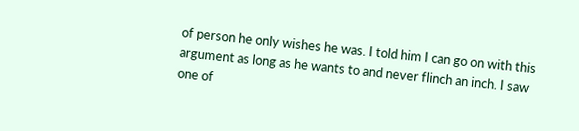of person he only wishes he was. I told him I can go on with this argument as long as he wants to and never flinch an inch. I saw one of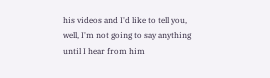his videos and I'd like to tell you, well, I'm not going to say anything until I hear from him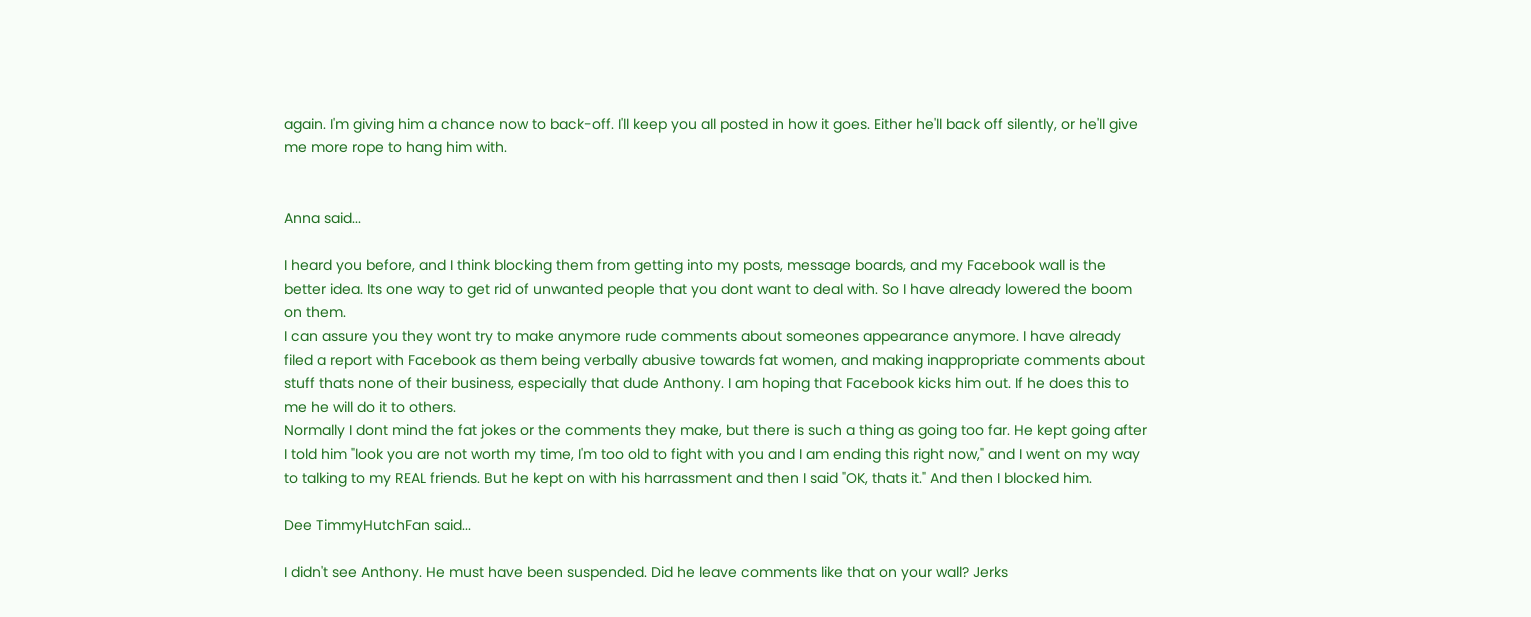again. I'm giving him a chance now to back-off. I'll keep you all posted in how it goes. Either he'll back off silently, or he'll give me more rope to hang him with.


Anna said...

I heard you before, and I think blocking them from getting into my posts, message boards, and my Facebook wall is the better idea. Its one way to get rid of unwanted people that you dont want to deal with. So I have already lowered the boom on them.
I can assure you they wont try to make anymore rude comments about someones appearance anymore. I have already filed a report with Facebook as them being verbally abusive towards fat women, and making inappropriate comments about stuff thats none of their business, especially that dude Anthony. I am hoping that Facebook kicks him out. If he does this to me he will do it to others.
Normally I dont mind the fat jokes or the comments they make, but there is such a thing as going too far. He kept going after I told him "look you are not worth my time, I'm too old to fight with you and I am ending this right now," and I went on my way to talking to my REAL friends. But he kept on with his harrassment and then I said "OK, thats it." And then I blocked him.

Dee TimmyHutchFan said...

I didn't see Anthony. He must have been suspended. Did he leave comments like that on your wall? Jerks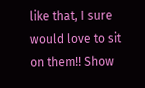like that, I sure would love to sit on them!! Show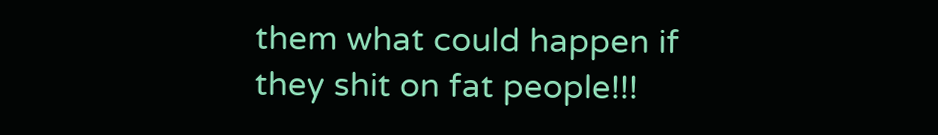them what could happen if they shit on fat people!!!